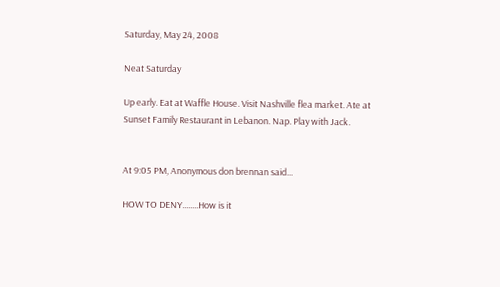Saturday, May 24, 2008

Neat Saturday

Up early. Eat at Waffle House. Visit Nashville flea market. Ate at
Sunset Family Restaurant in Lebanon. Nap. Play with Jack.


At 9:05 PM, Anonymous don brennan said...

HOW TO DENY........How is it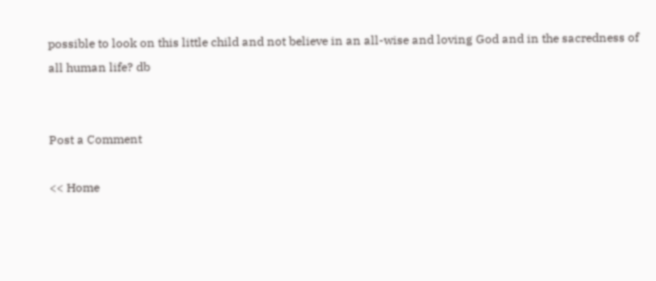possible to look on this little child and not believe in an all-wise and loving God and in the sacredness of all human life? db


Post a Comment

<< Home